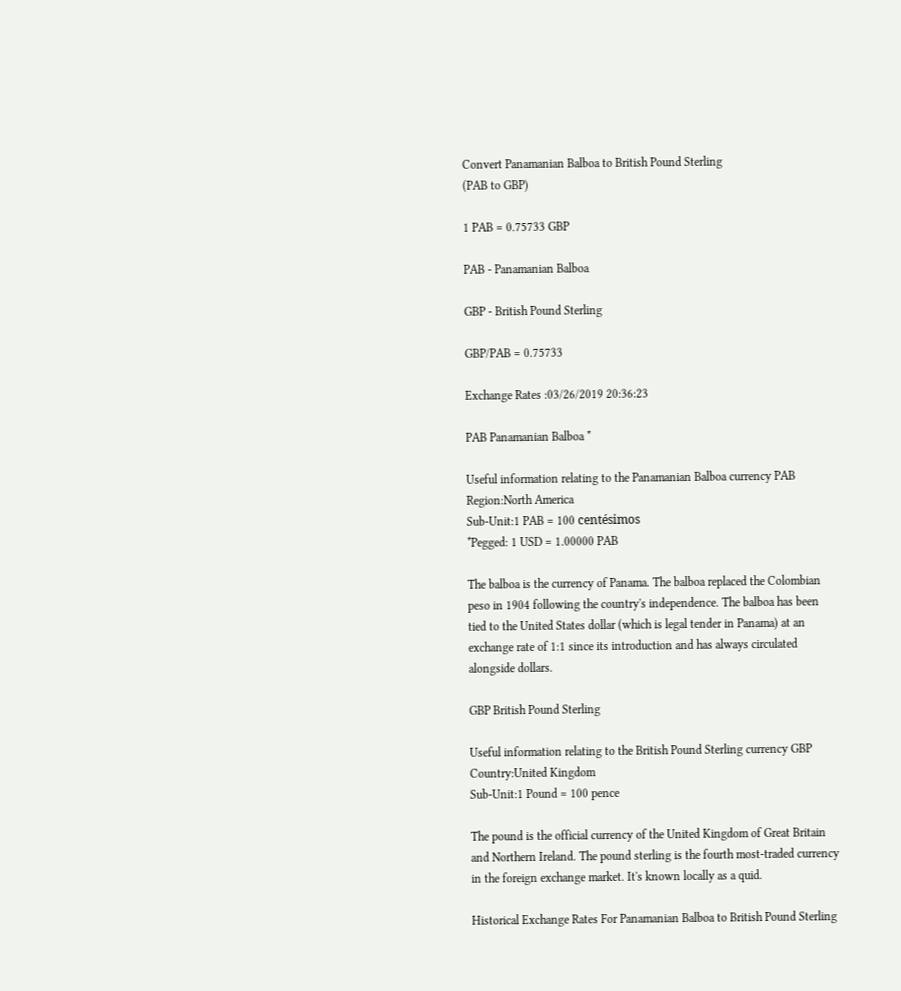Convert Panamanian Balboa to British Pound Sterling
(PAB to GBP)

1 PAB = 0.75733 GBP

PAB - Panamanian Balboa

GBP - British Pound Sterling

GBP/PAB = 0.75733

Exchange Rates :03/26/2019 20:36:23

PAB Panamanian Balboa *

Useful information relating to the Panamanian Balboa currency PAB
Region:North America
Sub-Unit:1 PAB = 100 centésimos
*Pegged: 1 USD = 1.00000 PAB

The balboa is the currency of Panama. The balboa replaced the Colombian peso in 1904 following the country's independence. The balboa has been tied to the United States dollar (which is legal tender in Panama) at an exchange rate of 1:1 since its introduction and has always circulated alongside dollars.

GBP British Pound Sterling

Useful information relating to the British Pound Sterling currency GBP
Country:United Kingdom
Sub-Unit:1 Pound = 100 pence

The pound is the official currency of the United Kingdom of Great Britain and Northern Ireland. The pound sterling is the fourth most-traded currency in the foreign exchange market. It's known locally as a quid.

Historical Exchange Rates For Panamanian Balboa to British Pound Sterling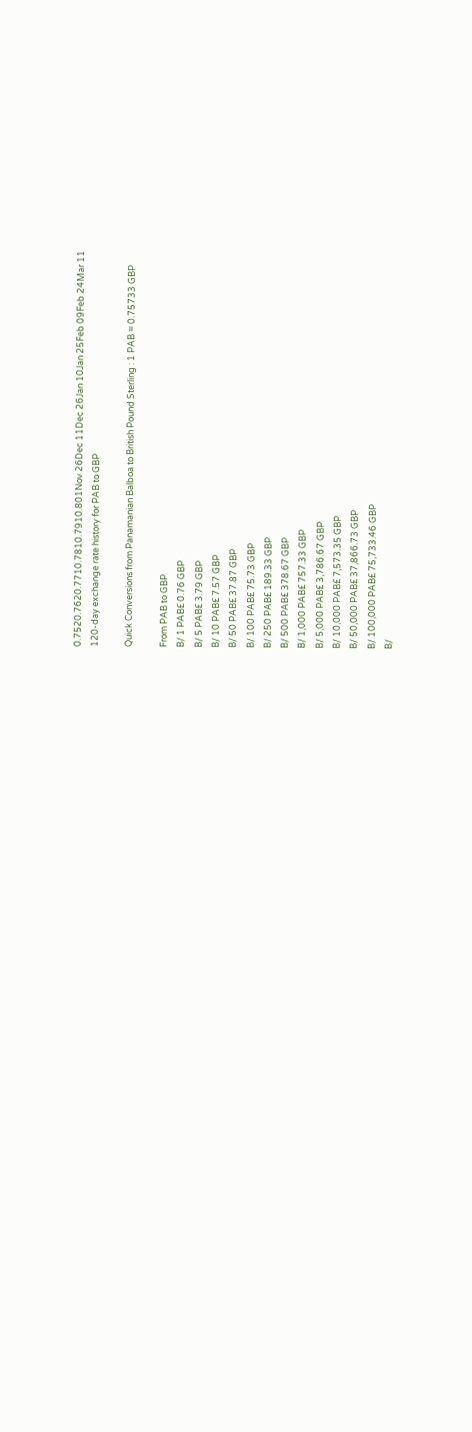0.7520.7620.7710.7810.7910.801Nov 26Dec 11Dec 26Jan 10Jan 25Feb 09Feb 24Mar 11
120-day exchange rate history for PAB to GBP

Quick Conversions from Panamanian Balboa to British Pound Sterling : 1 PAB = 0.75733 GBP

From PAB to GBP
B/ 1 PAB£ 0.76 GBP
B/ 5 PAB£ 3.79 GBP
B/ 10 PAB£ 7.57 GBP
B/ 50 PAB£ 37.87 GBP
B/ 100 PAB£ 75.73 GBP
B/ 250 PAB£ 189.33 GBP
B/ 500 PAB£ 378.67 GBP
B/ 1,000 PAB£ 757.33 GBP
B/ 5,000 PAB£ 3,786.67 GBP
B/ 10,000 PAB£ 7,573.35 GBP
B/ 50,000 PAB£ 37,866.73 GBP
B/ 100,000 PAB£ 75,733.46 GBP
B/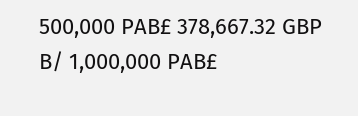500,000 PAB£ 378,667.32 GBP
B/ 1,000,000 PAB£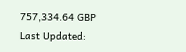757,334.64 GBP
Last Updated: